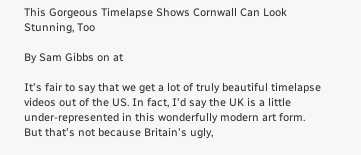This Gorgeous Timelapse Shows Cornwall Can Look Stunning, Too

By Sam Gibbs on at

It's fair to say that we get a lot of truly beautiful timelapse videos out of the US. In fact, I'd say the UK is a little under-represented in this wonderfully modern art form. But that's not because Britain's ugly,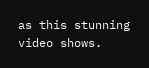as this stunning video shows.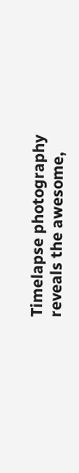Timelapse photography reveals the awesome,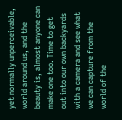yet normally unperceivable, world around us, and the beauty is, almost anyone can make one too. Time to get out into our own backyards with a camera and see what we can capture from the world of the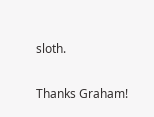sloth.

Thanks Graham!